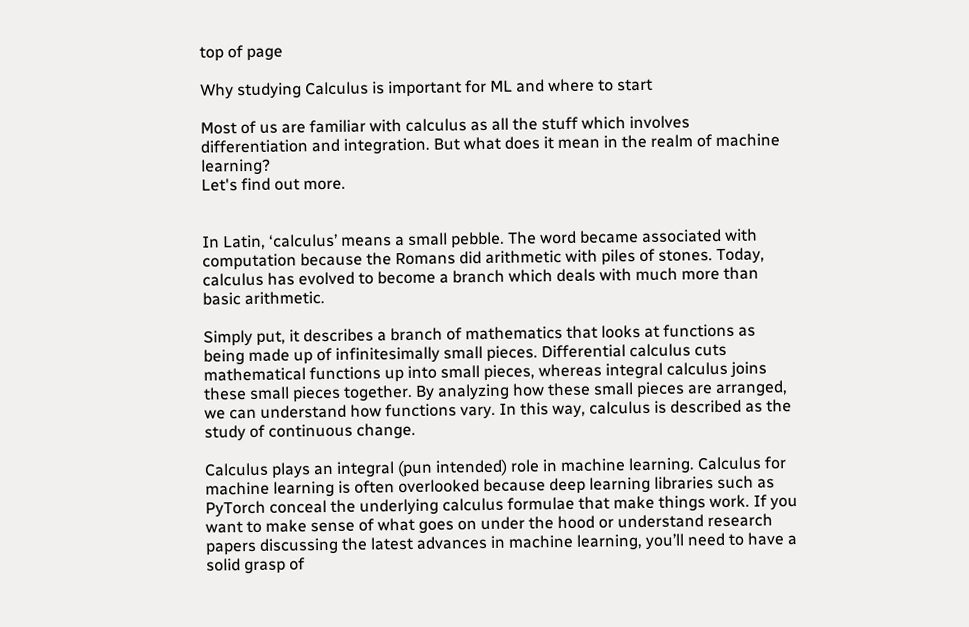top of page

Why studying Calculus is important for ML and where to start

Most of us are familiar with calculus as all the stuff which involves differentiation and integration. But what does it mean in the realm of machine learning?
Let's find out more.


In Latin, ‘calculus’ means a small pebble. The word became associated with computation because the Romans did arithmetic with piles of stones. Today, calculus has evolved to become a branch which deals with much more than basic arithmetic.

Simply put, it describes a branch of mathematics that looks at functions as being made up of infinitesimally small pieces. Differential calculus cuts mathematical functions up into small pieces, whereas integral calculus joins these small pieces together. By analyzing how these small pieces are arranged, we can understand how functions vary. In this way, calculus is described as the study of continuous change.

Calculus plays an integral (pun intended) role in machine learning. Calculus for machine learning is often overlooked because deep learning libraries such as PyTorch conceal the underlying calculus formulae that make things work. If you want to make sense of what goes on under the hood or understand research papers discussing the latest advances in machine learning, you’ll need to have a solid grasp of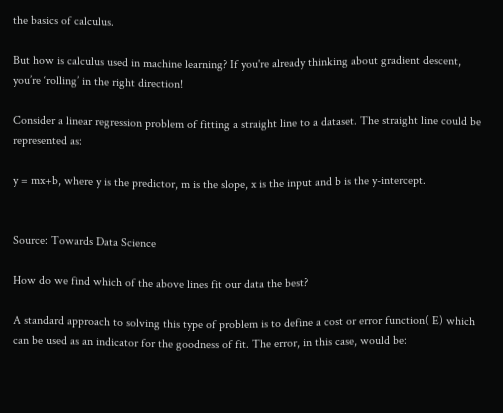the basics of calculus.

But how is calculus used in machine learning? If you're already thinking about gradient descent, you’re ‘rolling’ in the right direction!

Consider a linear regression problem of fitting a straight line to a dataset. The straight line could be represented as:

y = mx+b, where y is the predictor, m is the slope, x is the input and b is the y-intercept.


Source: Towards Data Science

How do we find which of the above lines fit our data the best?

A standard approach to solving this type of problem is to define a cost or error function( E) which can be used as an indicator for the goodness of fit. The error, in this case, would be: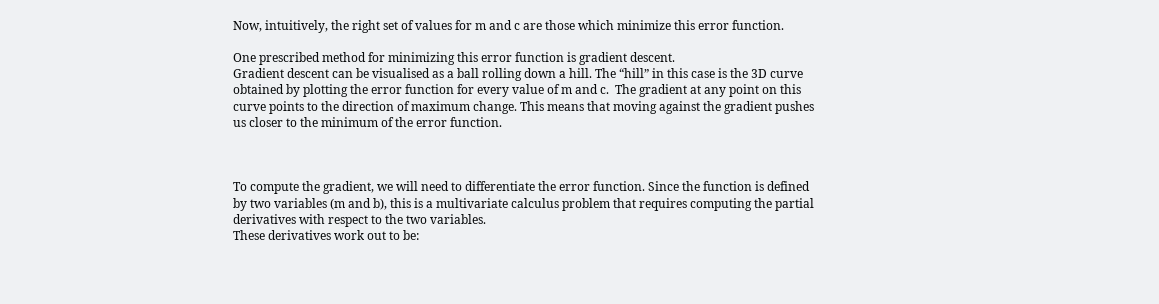Now, intuitively, the right set of values for m and c are those which minimize this error function.

One prescribed method for minimizing this error function is gradient descent.
Gradient descent can be visualised as a ball rolling down a hill. The “hill” in this case is the 3D curve obtained by plotting the error function for every value of m and c.  The gradient at any point on this curve points to the direction of maximum change. This means that moving against the gradient pushes us closer to the minimum of the error function.



To compute the gradient, we will need to differentiate the error function. Since the function is defined by two variables (m and b), this is a multivariate calculus problem that requires computing the partial derivatives with respect to the two variables.
These derivatives work out to be: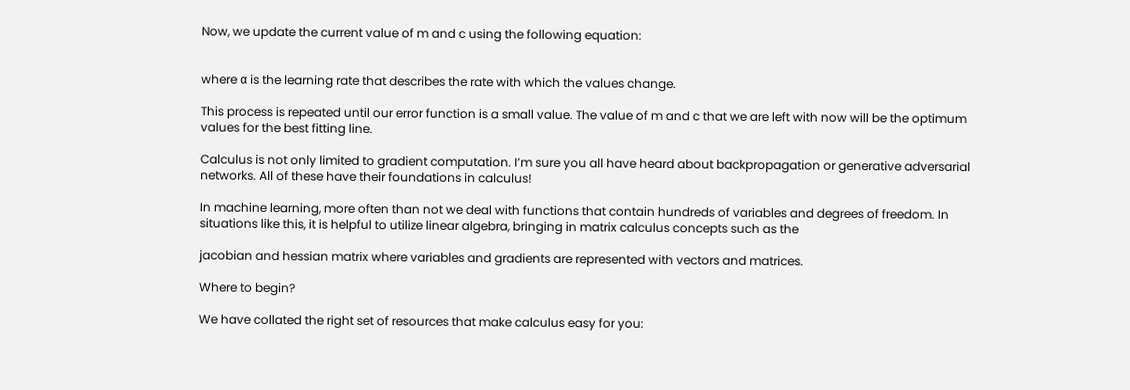Now, we update the current value of m and c using the following equation:


where α is the learning rate that describes the rate with which the values change.

This process is repeated until our error function is a small value. The value of m and c that we are left with now will be the optimum values for the best fitting line.

Calculus is not only limited to gradient computation. I’m sure you all have heard about backpropagation or generative adversarial networks. All of these have their foundations in calculus!

In machine learning, more often than not we deal with functions that contain hundreds of variables and degrees of freedom. In situations like this, it is helpful to utilize linear algebra, bringing in matrix calculus concepts such as the

jacobian and hessian matrix where variables and gradients are represented with vectors and matrices.

Where to begin?

We have collated the right set of resources that make calculus easy for you: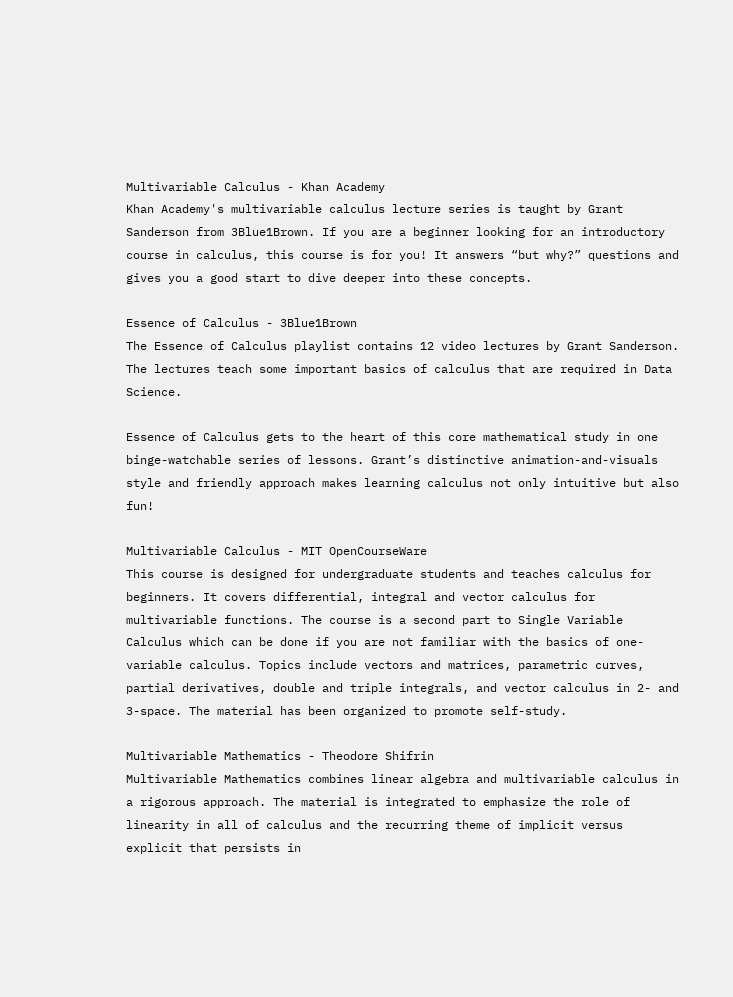Multivariable Calculus - Khan Academy
Khan Academy's multivariable calculus lecture series is taught by Grant Sanderson from 3Blue1Brown. If you are a beginner looking for an introductory course in calculus, this course is for you! It answers “but why?” questions and gives you a good start to dive deeper into these concepts.

Essence of Calculus - 3Blue1Brown
The Essence of Calculus playlist contains 12 video lectures by Grant Sanderson. The lectures teach some important basics of calculus that are required in Data Science.

Essence of Calculus gets to the heart of this core mathematical study in one binge-watchable series of lessons. Grant’s distinctive animation-and-visuals style and friendly approach makes learning calculus not only intuitive but also fun!

Multivariable Calculus - MIT OpenCourseWare
This course is designed for undergraduate students and teaches calculus for beginners. It covers differential, integral and vector calculus for multivariable functions. The course is a second part to Single Variable Calculus which can be done if you are not familiar with the basics of one-variable calculus. Topics include vectors and matrices, parametric curves, partial derivatives, double and triple integrals, and vector calculus in 2- and 3-space. The material has been organized to promote self-study.

Multivariable Mathematics - Theodore Shifrin
Multivariable Mathematics combines linear algebra and multivariable calculus in a rigorous approach. The material is integrated to emphasize the role of linearity in all of calculus and the recurring theme of implicit versus explicit that persists in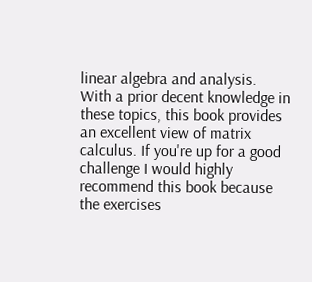linear algebra and analysis. With a prior decent knowledge in these topics, this book provides an excellent view of matrix calculus. If you're up for a good challenge I would highly recommend this book because the exercises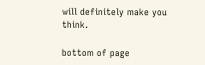will definitely make you think.

bottom of page